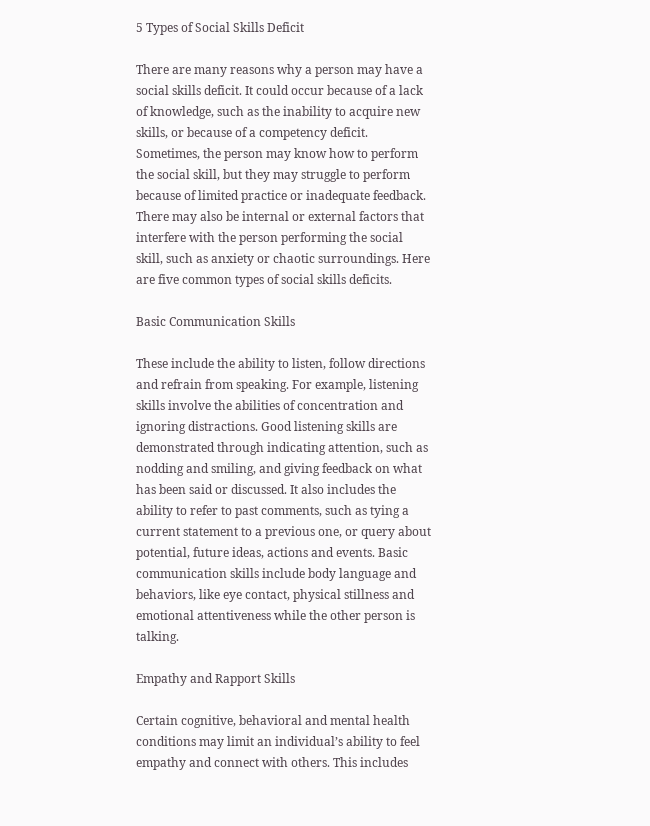5 Types of Social Skills Deficit

There are many reasons why a person may have a social skills deficit. It could occur because of a lack of knowledge, such as the inability to acquire new skills, or because of a competency deficit. Sometimes, the person may know how to perform the social skill, but they may struggle to perform because of limited practice or inadequate feedback. There may also be internal or external factors that interfere with the person performing the social skill, such as anxiety or chaotic surroundings. Here are five common types of social skills deficits.

Basic Communication Skills

These include the ability to listen, follow directions and refrain from speaking. For example, listening skills involve the abilities of concentration and ignoring distractions. Good listening skills are demonstrated through indicating attention, such as nodding and smiling, and giving feedback on what has been said or discussed. It also includes the ability to refer to past comments, such as tying a current statement to a previous one, or query about potential, future ideas, actions and events. Basic communication skills include body language and behaviors, like eye contact, physical stillness and emotional attentiveness while the other person is talking.

Empathy and Rapport Skills

Certain cognitive, behavioral and mental health conditions may limit an individual’s ability to feel empathy and connect with others. This includes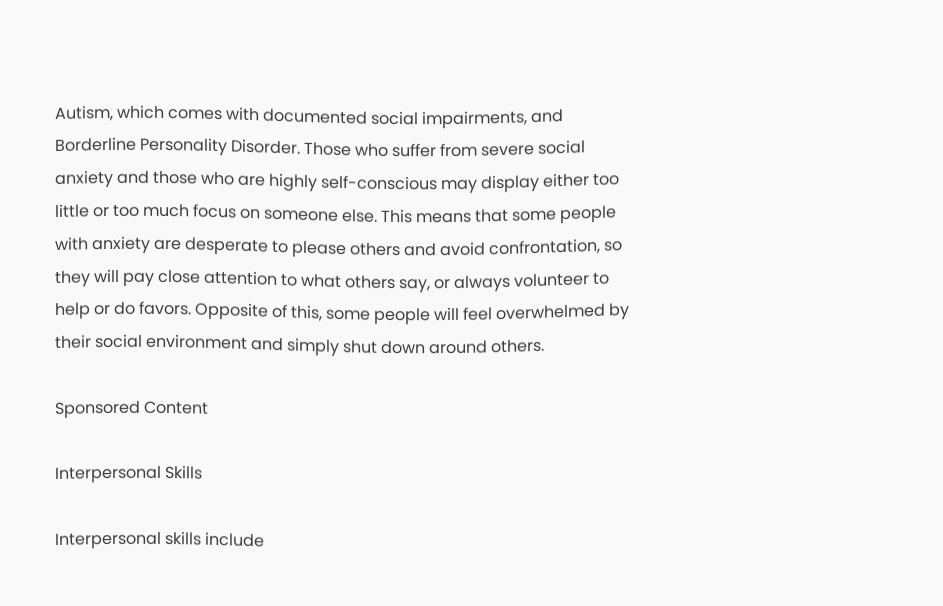Autism, which comes with documented social impairments, and Borderline Personality Disorder. Those who suffer from severe social anxiety and those who are highly self-conscious may display either too little or too much focus on someone else. This means that some people with anxiety are desperate to please others and avoid confrontation, so they will pay close attention to what others say, or always volunteer to help or do favors. Opposite of this, some people will feel overwhelmed by their social environment and simply shut down around others.

Sponsored Content

Interpersonal Skills

Interpersonal skills include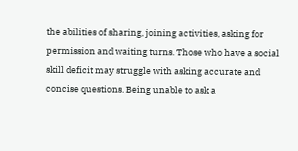the abilities of sharing, joining activities, asking for permission and waiting turns. Those who have a social skill deficit may struggle with asking accurate and concise questions. Being unable to ask a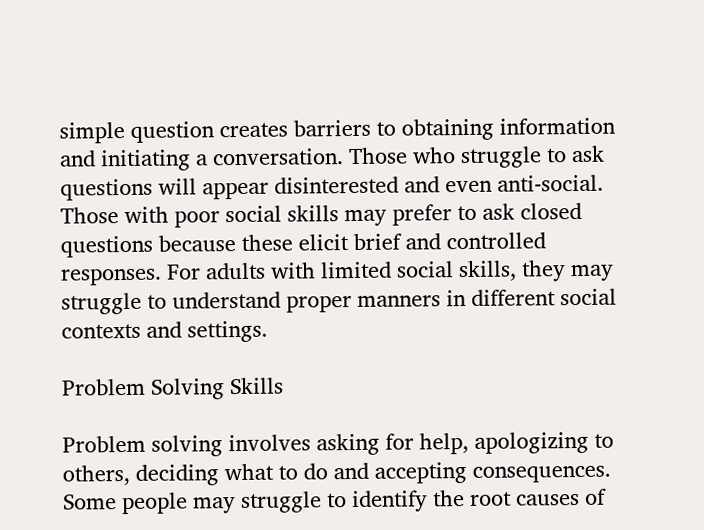simple question creates barriers to obtaining information and initiating a conversation. Those who struggle to ask questions will appear disinterested and even anti-social. Those with poor social skills may prefer to ask closed questions because these elicit brief and controlled responses. For adults with limited social skills, they may struggle to understand proper manners in different social contexts and settings.

Problem Solving Skills

Problem solving involves asking for help, apologizing to others, deciding what to do and accepting consequences. Some people may struggle to identify the root causes of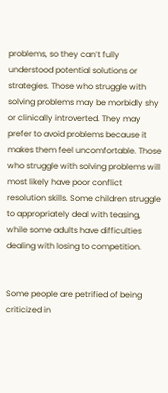problems, so they can’t fully understood potential solutions or strategies. Those who struggle with solving problems may be morbidly shy or clinically introverted. They may prefer to avoid problems because it makes them feel uncomfortable. Those who struggle with solving problems will most likely have poor conflict resolution skills. Some children struggle to appropriately deal with teasing, while some adults have difficulties dealing with losing to competition.


Some people are petrified of being criticized in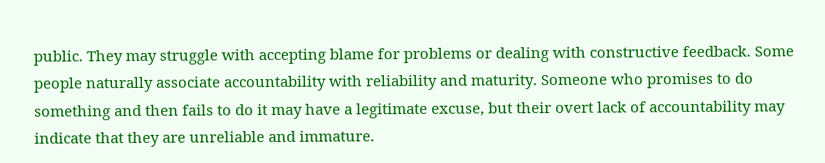public. They may struggle with accepting blame for problems or dealing with constructive feedback. Some people naturally associate accountability with reliability and maturity. Someone who promises to do something and then fails to do it may have a legitimate excuse, but their overt lack of accountability may indicate that they are unreliable and immature.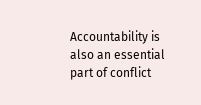Accountability is also an essential part of conflict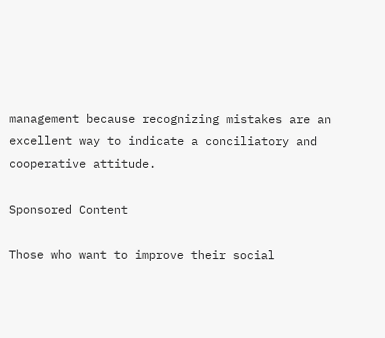management because recognizing mistakes are an excellent way to indicate a conciliatory and cooperative attitude.

Sponsored Content

Those who want to improve their social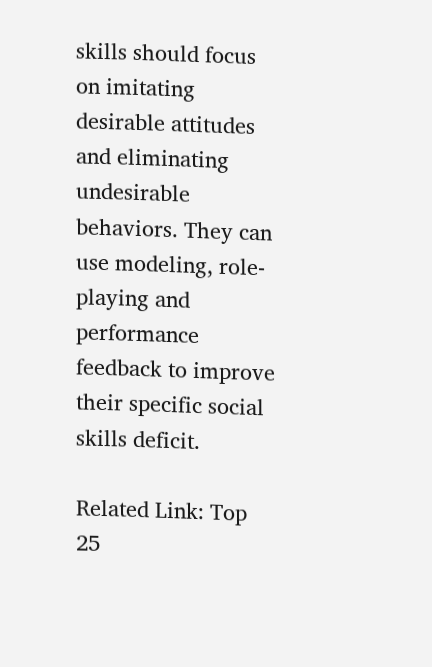skills should focus on imitating desirable attitudes and eliminating undesirable behaviors. They can use modeling, role-playing and performance feedback to improve their specific social skills deficit.

Related Link: Top 25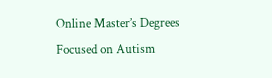Online Master’s Degrees Focused on Autism